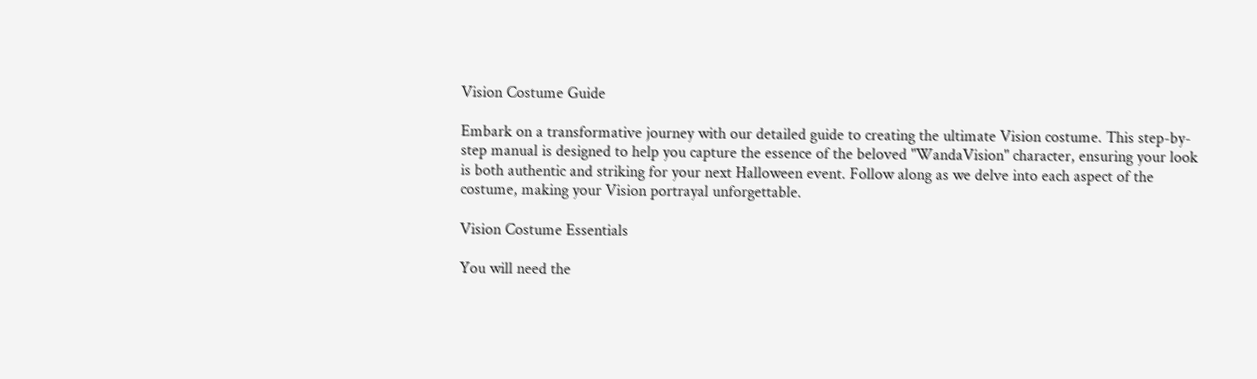Vision Costume Guide

Embark on a transformative journey with our detailed guide to creating the ultimate Vision costume. This step-by-step manual is designed to help you capture the essence of the beloved "WandaVision" character, ensuring your look is both authentic and striking for your next Halloween event. Follow along as we delve into each aspect of the costume, making your Vision portrayal unforgettable.

Vision Costume Essentials

You will need the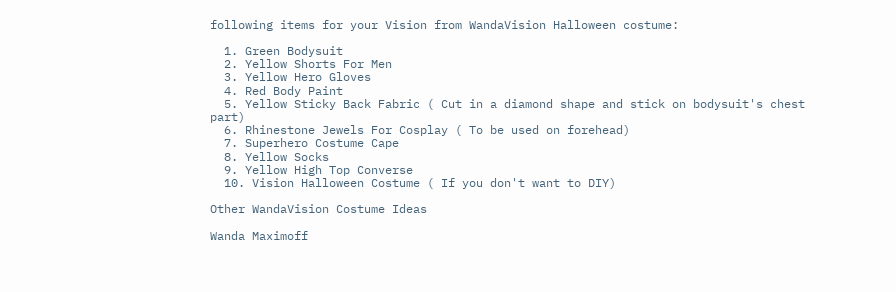following items for your Vision from WandaVision Halloween costume:

  1. Green Bodysuit
  2. Yellow Shorts For Men
  3. Yellow Hero Gloves
  4. Red Body Paint
  5. Yellow Sticky Back Fabric ( Cut in a diamond shape and stick on bodysuit's chest part)
  6. Rhinestone Jewels For Cosplay ( To be used on forehead)
  7. Superhero Costume Cape
  8. Yellow Socks
  9. Yellow High Top Converse
  10. Vision Halloween Costume ( If you don't want to DIY)

Other WandaVision Costume Ideas

Wanda Maximoff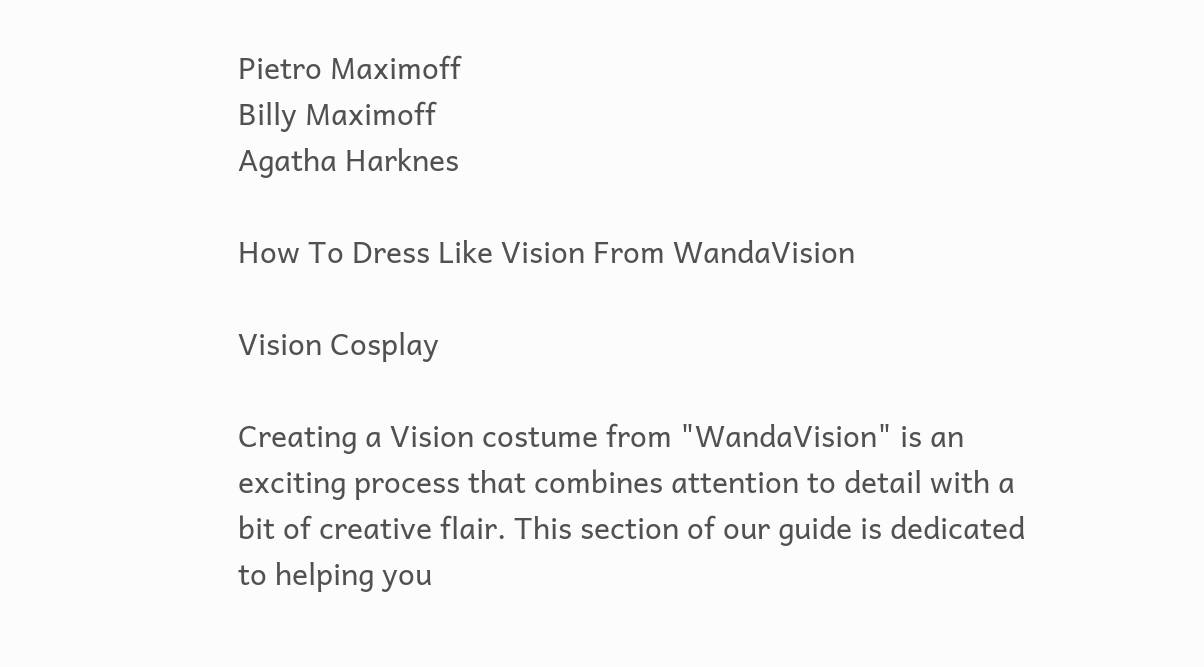Pietro Maximoff
Billy Maximoff
Agatha Harknes

How To Dress Like Vision From WandaVision

Vision Cosplay

Creating a Vision costume from "WandaVision" is an exciting process that combines attention to detail with a bit of creative flair. This section of our guide is dedicated to helping you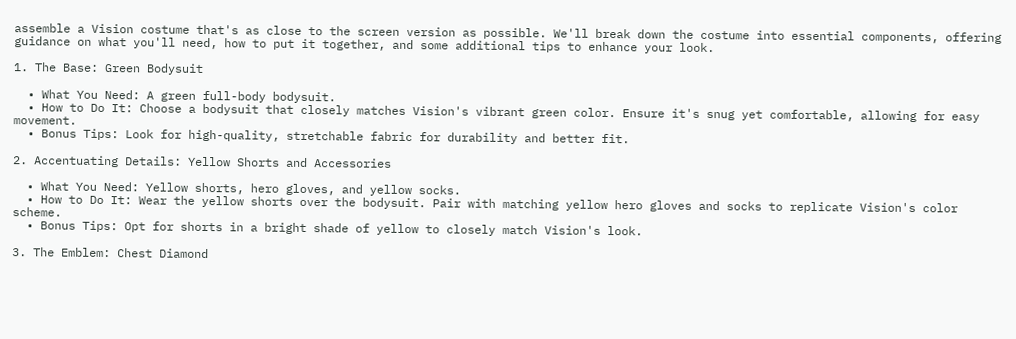assemble a Vision costume that's as close to the screen version as possible. We'll break down the costume into essential components, offering guidance on what you'll need, how to put it together, and some additional tips to enhance your look.

1. The Base: Green Bodysuit

  • What You Need: A green full-body bodysuit.
  • How to Do It: Choose a bodysuit that closely matches Vision's vibrant green color. Ensure it's snug yet comfortable, allowing for easy movement.
  • Bonus Tips: Look for high-quality, stretchable fabric for durability and better fit.

2. Accentuating Details: Yellow Shorts and Accessories

  • What You Need: Yellow shorts, hero gloves, and yellow socks.
  • How to Do It: Wear the yellow shorts over the bodysuit. Pair with matching yellow hero gloves and socks to replicate Vision's color scheme.
  • Bonus Tips: Opt for shorts in a bright shade of yellow to closely match Vision's look.

3. The Emblem: Chest Diamond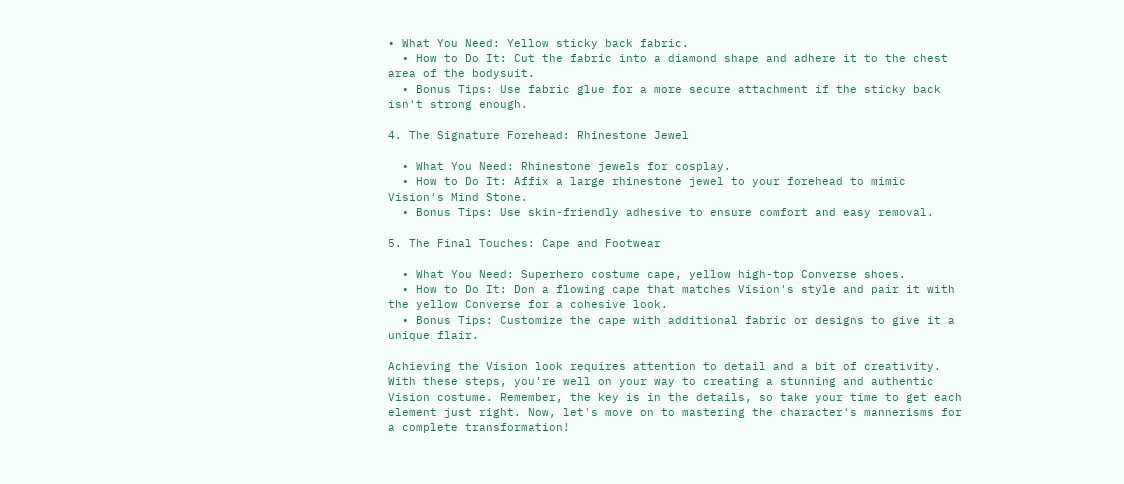• What You Need: Yellow sticky back fabric.
  • How to Do It: Cut the fabric into a diamond shape and adhere it to the chest area of the bodysuit.
  • Bonus Tips: Use fabric glue for a more secure attachment if the sticky back isn't strong enough.

4. The Signature Forehead: Rhinestone Jewel

  • What You Need: Rhinestone jewels for cosplay.
  • How to Do It: Affix a large rhinestone jewel to your forehead to mimic Vision's Mind Stone.
  • Bonus Tips: Use skin-friendly adhesive to ensure comfort and easy removal.

5. The Final Touches: Cape and Footwear

  • What You Need: Superhero costume cape, yellow high-top Converse shoes.
  • How to Do It: Don a flowing cape that matches Vision's style and pair it with the yellow Converse for a cohesive look.
  • Bonus Tips: Customize the cape with additional fabric or designs to give it a unique flair.

Achieving the Vision look requires attention to detail and a bit of creativity. With these steps, you're well on your way to creating a stunning and authentic Vision costume. Remember, the key is in the details, so take your time to get each element just right. Now, let's move on to mastering the character's mannerisms for a complete transformation!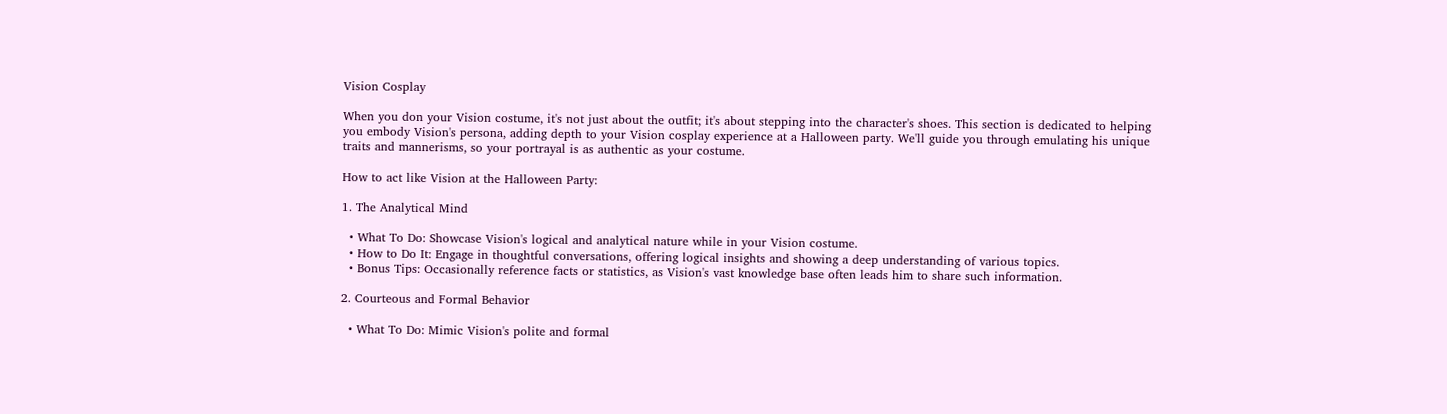Vision Cosplay

When you don your Vision costume, it's not just about the outfit; it's about stepping into the character's shoes. This section is dedicated to helping you embody Vision's persona, adding depth to your Vision cosplay experience at a Halloween party. We'll guide you through emulating his unique traits and mannerisms, so your portrayal is as authentic as your costume.

How to act like Vision at the Halloween Party:

1. The Analytical Mind

  • What To Do: Showcase Vision's logical and analytical nature while in your Vision costume.
  • How to Do It: Engage in thoughtful conversations, offering logical insights and showing a deep understanding of various topics.
  • Bonus Tips: Occasionally reference facts or statistics, as Vision's vast knowledge base often leads him to share such information.

2. Courteous and Formal Behavior

  • What To Do: Mimic Vision's polite and formal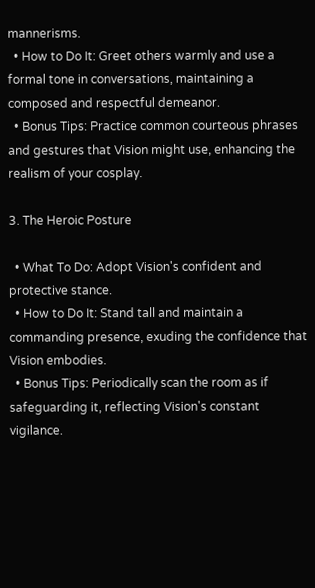mannerisms.
  • How to Do It: Greet others warmly and use a formal tone in conversations, maintaining a composed and respectful demeanor.
  • Bonus Tips: Practice common courteous phrases and gestures that Vision might use, enhancing the realism of your cosplay.

3. The Heroic Posture

  • What To Do: Adopt Vision's confident and protective stance.
  • How to Do It: Stand tall and maintain a commanding presence, exuding the confidence that Vision embodies.
  • Bonus Tips: Periodically scan the room as if safeguarding it, reflecting Vision's constant vigilance.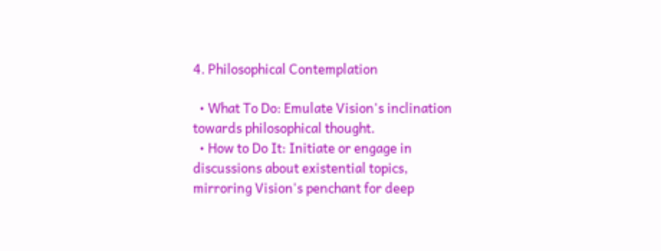4. Philosophical Contemplation

  • What To Do: Emulate Vision's inclination towards philosophical thought.
  • How to Do It: Initiate or engage in discussions about existential topics, mirroring Vision's penchant for deep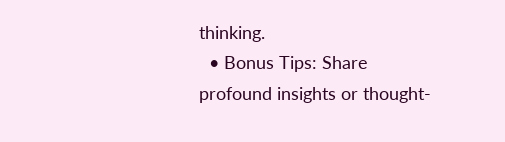thinking.
  • Bonus Tips: Share profound insights or thought-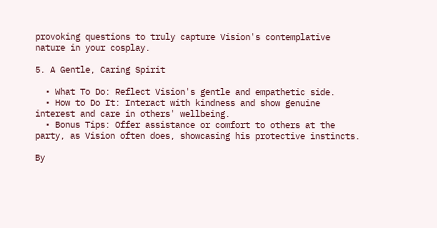provoking questions to truly capture Vision's contemplative nature in your cosplay.

5. A Gentle, Caring Spirit

  • What To Do: Reflect Vision's gentle and empathetic side.
  • How to Do It: Interact with kindness and show genuine interest and care in others' wellbeing.
  • Bonus Tips: Offer assistance or comfort to others at the party, as Vision often does, showcasing his protective instincts.

By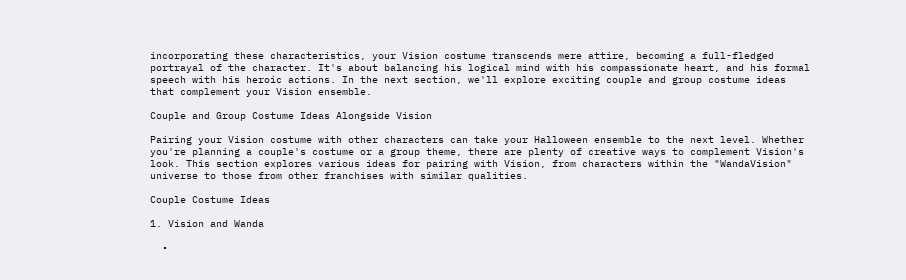incorporating these characteristics, your Vision costume transcends mere attire, becoming a full-fledged portrayal of the character. It's about balancing his logical mind with his compassionate heart, and his formal speech with his heroic actions. In the next section, we'll explore exciting couple and group costume ideas that complement your Vision ensemble.

Couple and Group Costume Ideas Alongside Vision

Pairing your Vision costume with other characters can take your Halloween ensemble to the next level. Whether you're planning a couple's costume or a group theme, there are plenty of creative ways to complement Vision's look. This section explores various ideas for pairing with Vision, from characters within the "WandaVision" universe to those from other franchises with similar qualities.

Couple Costume Ideas

1. Vision and Wanda

  •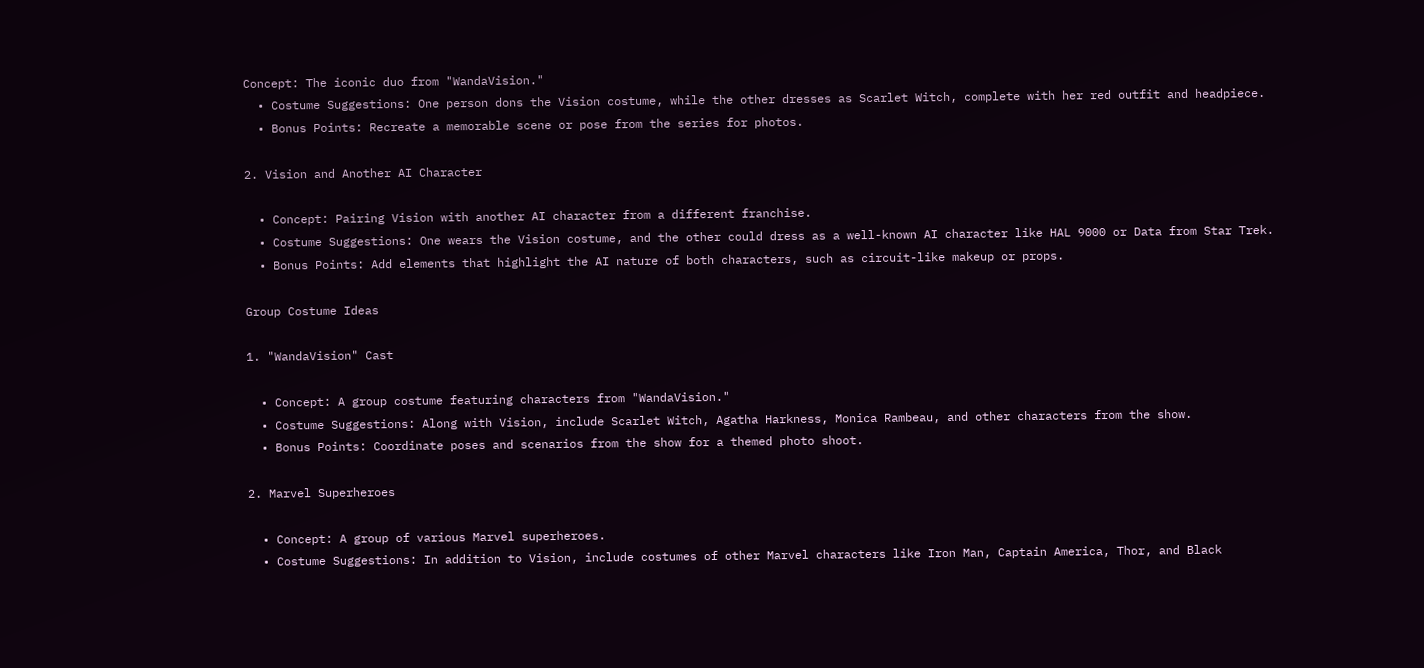Concept: The iconic duo from "WandaVision."
  • Costume Suggestions: One person dons the Vision costume, while the other dresses as Scarlet Witch, complete with her red outfit and headpiece.
  • Bonus Points: Recreate a memorable scene or pose from the series for photos.

2. Vision and Another AI Character

  • Concept: Pairing Vision with another AI character from a different franchise.
  • Costume Suggestions: One wears the Vision costume, and the other could dress as a well-known AI character like HAL 9000 or Data from Star Trek.
  • Bonus Points: Add elements that highlight the AI nature of both characters, such as circuit-like makeup or props.

Group Costume Ideas

1. "WandaVision" Cast

  • Concept: A group costume featuring characters from "WandaVision."
  • Costume Suggestions: Along with Vision, include Scarlet Witch, Agatha Harkness, Monica Rambeau, and other characters from the show.
  • Bonus Points: Coordinate poses and scenarios from the show for a themed photo shoot.

2. Marvel Superheroes

  • Concept: A group of various Marvel superheroes.
  • Costume Suggestions: In addition to Vision, include costumes of other Marvel characters like Iron Man, Captain America, Thor, and Black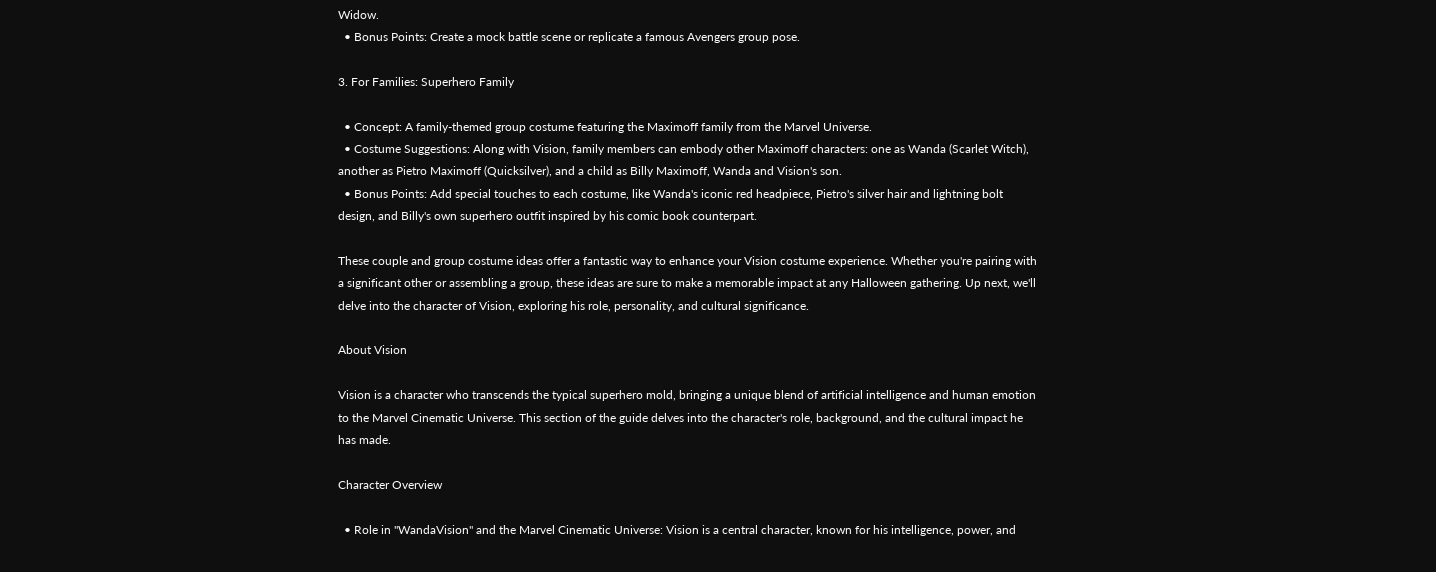Widow.
  • Bonus Points: Create a mock battle scene or replicate a famous Avengers group pose.

3. For Families: Superhero Family

  • Concept: A family-themed group costume featuring the Maximoff family from the Marvel Universe.
  • Costume Suggestions: Along with Vision, family members can embody other Maximoff characters: one as Wanda (Scarlet Witch), another as Pietro Maximoff (Quicksilver), and a child as Billy Maximoff, Wanda and Vision's son.
  • Bonus Points: Add special touches to each costume, like Wanda's iconic red headpiece, Pietro's silver hair and lightning bolt design, and Billy's own superhero outfit inspired by his comic book counterpart.

These couple and group costume ideas offer a fantastic way to enhance your Vision costume experience. Whether you're pairing with a significant other or assembling a group, these ideas are sure to make a memorable impact at any Halloween gathering. Up next, we'll delve into the character of Vision, exploring his role, personality, and cultural significance.

About Vision

Vision is a character who transcends the typical superhero mold, bringing a unique blend of artificial intelligence and human emotion to the Marvel Cinematic Universe. This section of the guide delves into the character's role, background, and the cultural impact he has made.

Character Overview

  • Role in "WandaVision" and the Marvel Cinematic Universe: Vision is a central character, known for his intelligence, power, and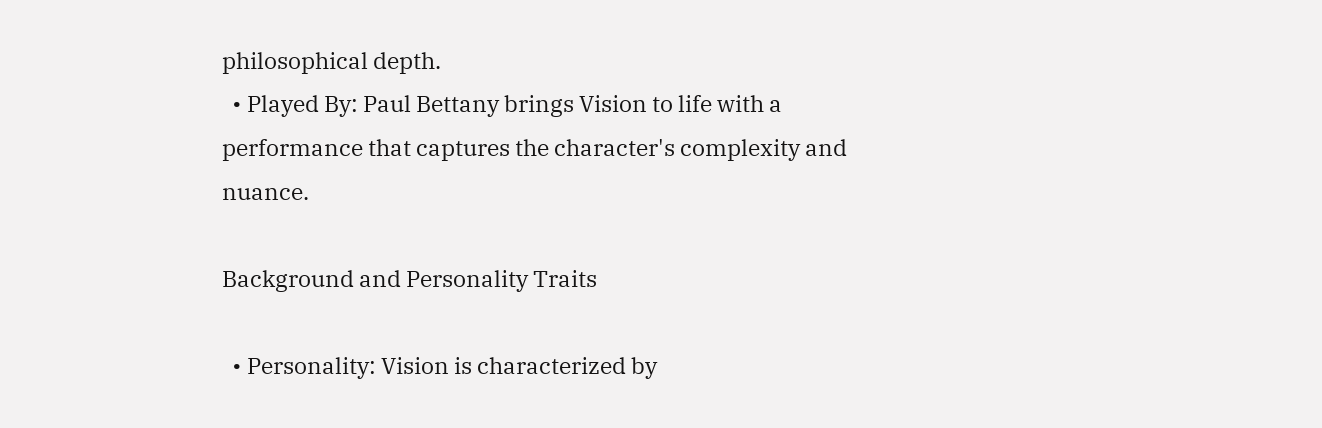philosophical depth.
  • Played By: Paul Bettany brings Vision to life with a performance that captures the character's complexity and nuance.

Background and Personality Traits

  • Personality: Vision is characterized by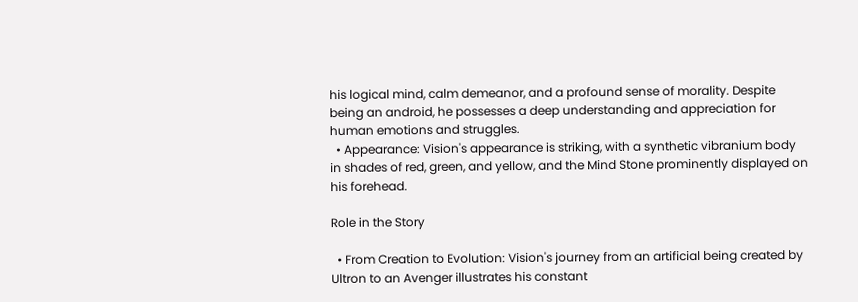his logical mind, calm demeanor, and a profound sense of morality. Despite being an android, he possesses a deep understanding and appreciation for human emotions and struggles.
  • Appearance: Vision's appearance is striking, with a synthetic vibranium body in shades of red, green, and yellow, and the Mind Stone prominently displayed on his forehead.

Role in the Story

  • From Creation to Evolution: Vision's journey from an artificial being created by Ultron to an Avenger illustrates his constant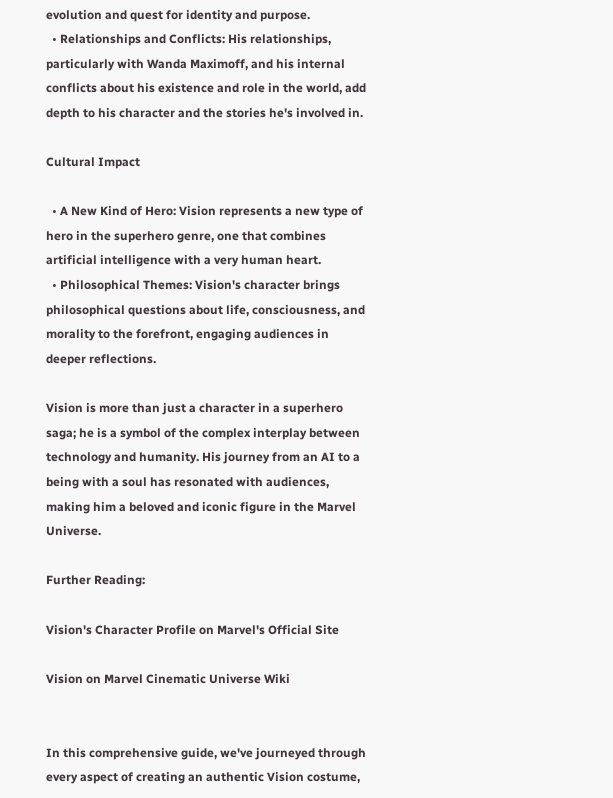evolution and quest for identity and purpose.
  • Relationships and Conflicts: His relationships, particularly with Wanda Maximoff, and his internal conflicts about his existence and role in the world, add depth to his character and the stories he's involved in.

Cultural Impact

  • A New Kind of Hero: Vision represents a new type of hero in the superhero genre, one that combines artificial intelligence with a very human heart.
  • Philosophical Themes: Vision's character brings philosophical questions about life, consciousness, and morality to the forefront, engaging audiences in deeper reflections.

Vision is more than just a character in a superhero saga; he is a symbol of the complex interplay between technology and humanity. His journey from an AI to a being with a soul has resonated with audiences, making him a beloved and iconic figure in the Marvel Universe.

Further Reading:

Vision's Character Profile on Marvel's Official Site

Vision on Marvel Cinematic Universe Wiki


In this comprehensive guide, we've journeyed through every aspect of creating an authentic Vision costume,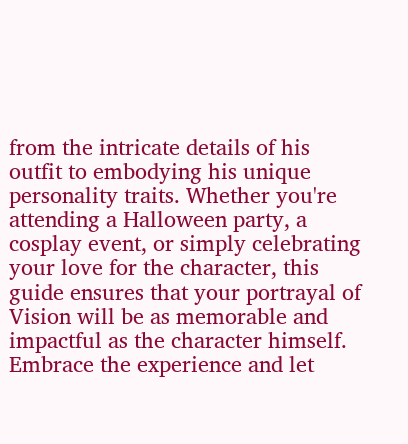from the intricate details of his outfit to embodying his unique personality traits. Whether you're attending a Halloween party, a cosplay event, or simply celebrating your love for the character, this guide ensures that your portrayal of Vision will be as memorable and impactful as the character himself. Embrace the experience and let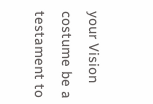your Vision costume be a testament to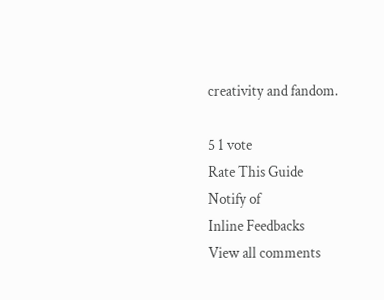creativity and fandom.

5 1 vote
Rate This Guide
Notify of
Inline Feedbacks
View all comments